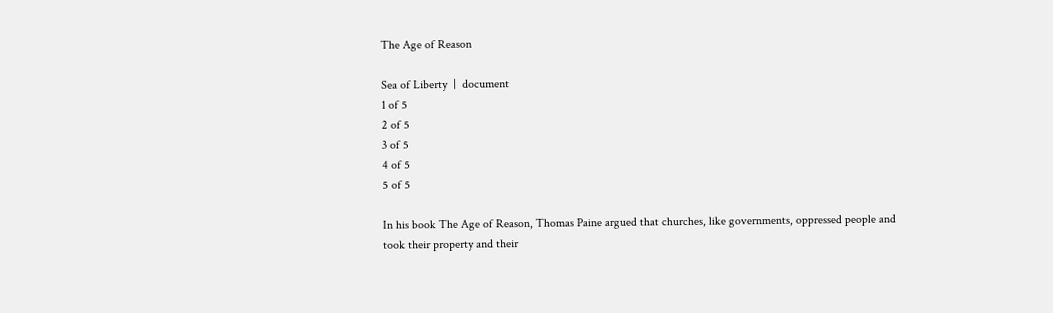The Age of Reason

Sea of Liberty  |  document
1 of 5
2 of 5
3 of 5
4 of 5
5 of 5

In his book The Age of Reason, Thomas Paine argued that churches, like governments, oppressed people and took their property and their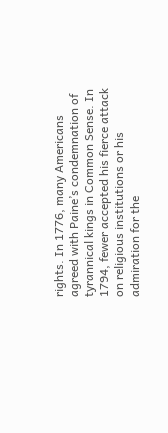rights. In 1776, many Americans agreed with Paine’s condemnation of tyrannical kings in Common Sense. In 1794, fewer accepted his fierce attack on religious institutions or his admiration for the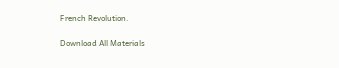French Revolution.

Download All Materials